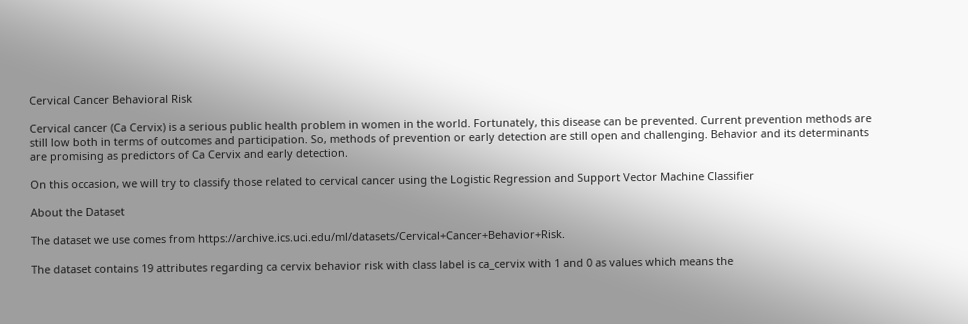Cervical Cancer Behavioral Risk

Cervical cancer (Ca Cervix) is a serious public health problem in women in the world. Fortunately, this disease can be prevented. Current prevention methods are still low both in terms of outcomes and participation. So, methods of prevention or early detection are still open and challenging. Behavior and its determinants are promising as predictors of Ca Cervix and early detection.

On this occasion, we will try to classify those related to cervical cancer using the Logistic Regression and Support Vector Machine Classifier

About the Dataset

The dataset we use comes from https://archive.ics.uci.edu/ml/datasets/Cervical+Cancer+Behavior+Risk.

The dataset contains 19 attributes regarding ca cervix behavior risk with class label is ca_cervix with 1 and 0 as values which means the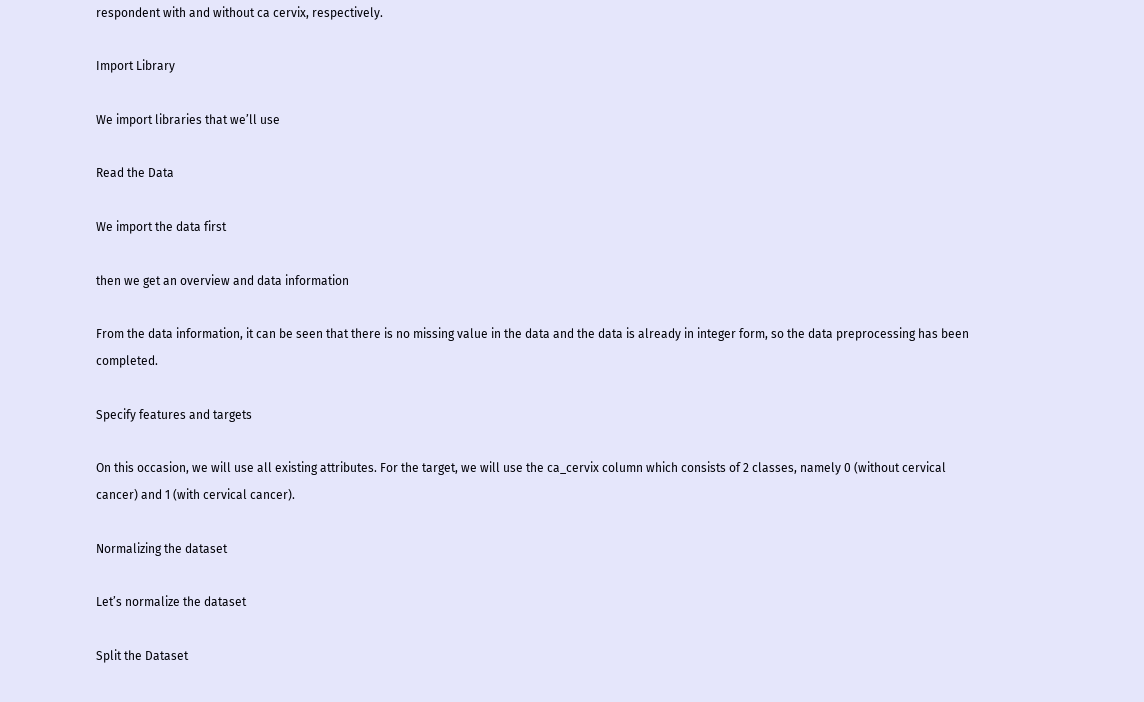respondent with and without ca cervix, respectively.

Import Library

We import libraries that we’ll use

Read the Data

We import the data first

then we get an overview and data information

From the data information, it can be seen that there is no missing value in the data and the data is already in integer form, so the data preprocessing has been completed.

Specify features and targets

On this occasion, we will use all existing attributes. For the target, we will use the ca_cervix column which consists of 2 classes, namely 0 (without cervical cancer) and 1 (with cervical cancer).

Normalizing the dataset

Let’s normalize the dataset

Split the Dataset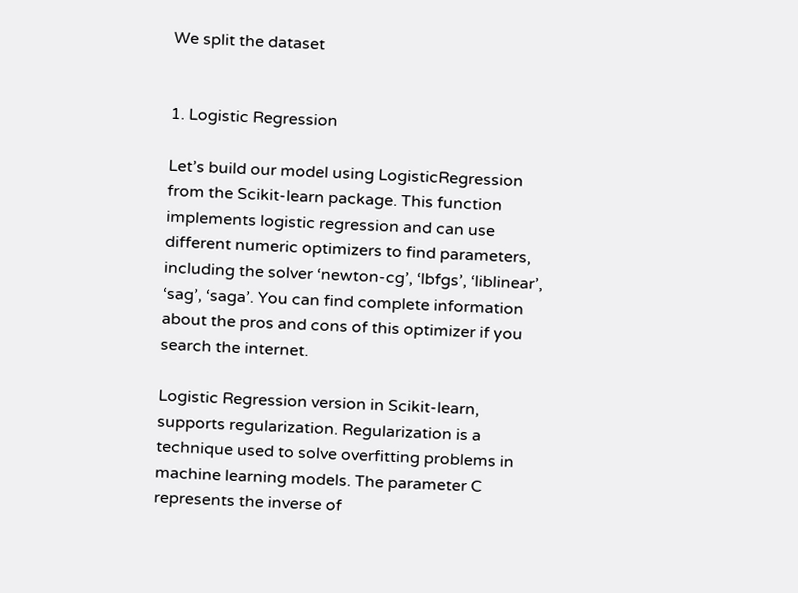We split the dataset


1. Logistic Regression

Let’s build our model using LogisticRegression from the Scikit-learn package. This function implements logistic regression and can use different numeric optimizers to find parameters, including the solver ‘newton-cg’, ‘lbfgs’, ‘liblinear’, ‘sag’, ‘saga’. You can find complete information about the pros and cons of this optimizer if you search the internet.

Logistic Regression version in Scikit-learn, supports regularization. Regularization is a technique used to solve overfitting problems in machine learning models. The parameter C represents the inverse of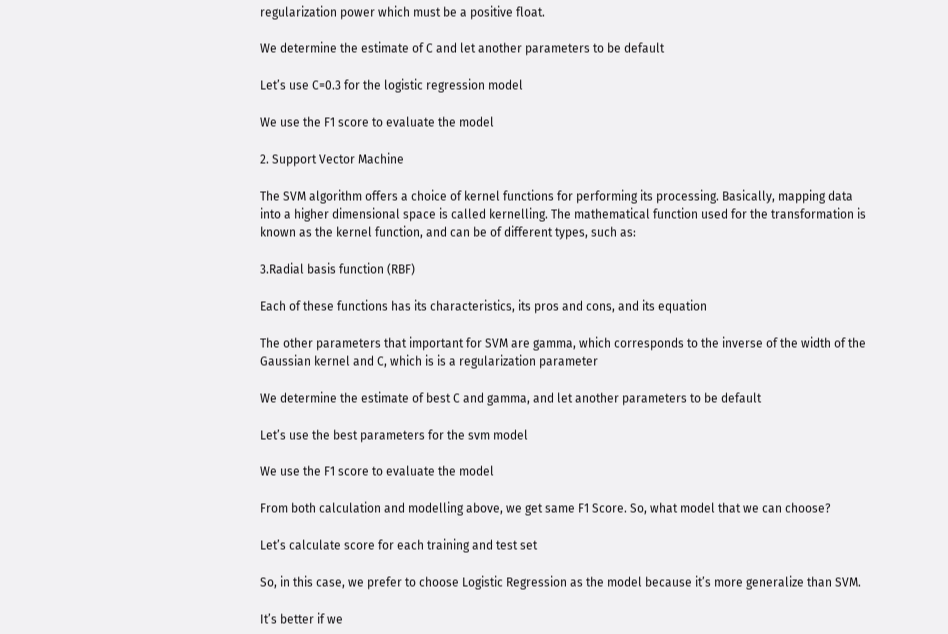regularization power which must be a positive float.

We determine the estimate of C and let another parameters to be default

Let’s use C=0.3 for the logistic regression model

We use the F1 score to evaluate the model

2. Support Vector Machine

The SVM algorithm offers a choice of kernel functions for performing its processing. Basically, mapping data into a higher dimensional space is called kernelling. The mathematical function used for the transformation is known as the kernel function, and can be of different types, such as:

3.Radial basis function (RBF)

Each of these functions has its characteristics, its pros and cons, and its equation

The other parameters that important for SVM are gamma, which corresponds to the inverse of the width of the Gaussian kernel and C, which is is a regularization parameter

We determine the estimate of best C and gamma, and let another parameters to be default

Let’s use the best parameters for the svm model

We use the F1 score to evaluate the model

From both calculation and modelling above, we get same F1 Score. So, what model that we can choose?

Let’s calculate score for each training and test set

So, in this case, we prefer to choose Logistic Regression as the model because it’s more generalize than SVM.

It’s better if we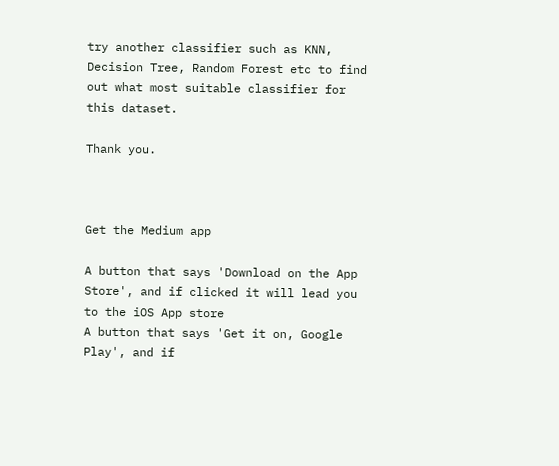try another classifier such as KNN, Decision Tree, Random Forest etc to find out what most suitable classifier for this dataset.

Thank you.



Get the Medium app

A button that says 'Download on the App Store', and if clicked it will lead you to the iOS App store
A button that says 'Get it on, Google Play', and if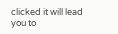clicked it will lead you to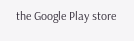the Google Play store